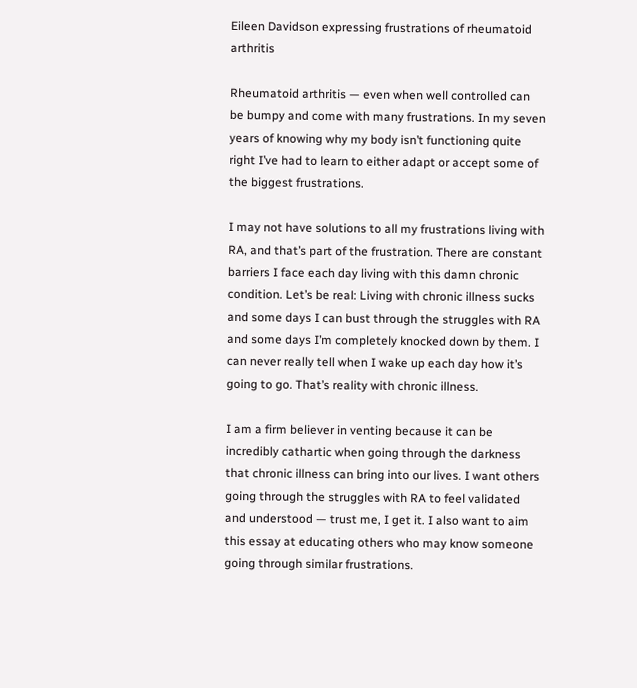Eileen Davidson expressing frustrations of rheumatoid arthritis

Rheumatoid arthritis — even when well controlled can be bumpy and come with many frustrations. In my seven years of knowing why my body isn’t functioning quite right I’ve had to learn to either adapt or accept some of the biggest frustrations.

I may not have solutions to all my frustrations living with RA, and that’s part of the frustration. There are constant barriers I face each day living with this damn chronic condition. Let’s be real: Living with chronic illness sucks and some days I can bust through the struggles with RA and some days I’m completely knocked down by them. I can never really tell when I wake up each day how it’s going to go. That’s reality with chronic illness.

I am a firm believer in venting because it can be incredibly cathartic when going through the darkness that chronic illness can bring into our lives. I want others going through the struggles with RA to feel validated and understood — trust me, I get it. I also want to aim this essay at educating others who may know someone going through similar frustrations.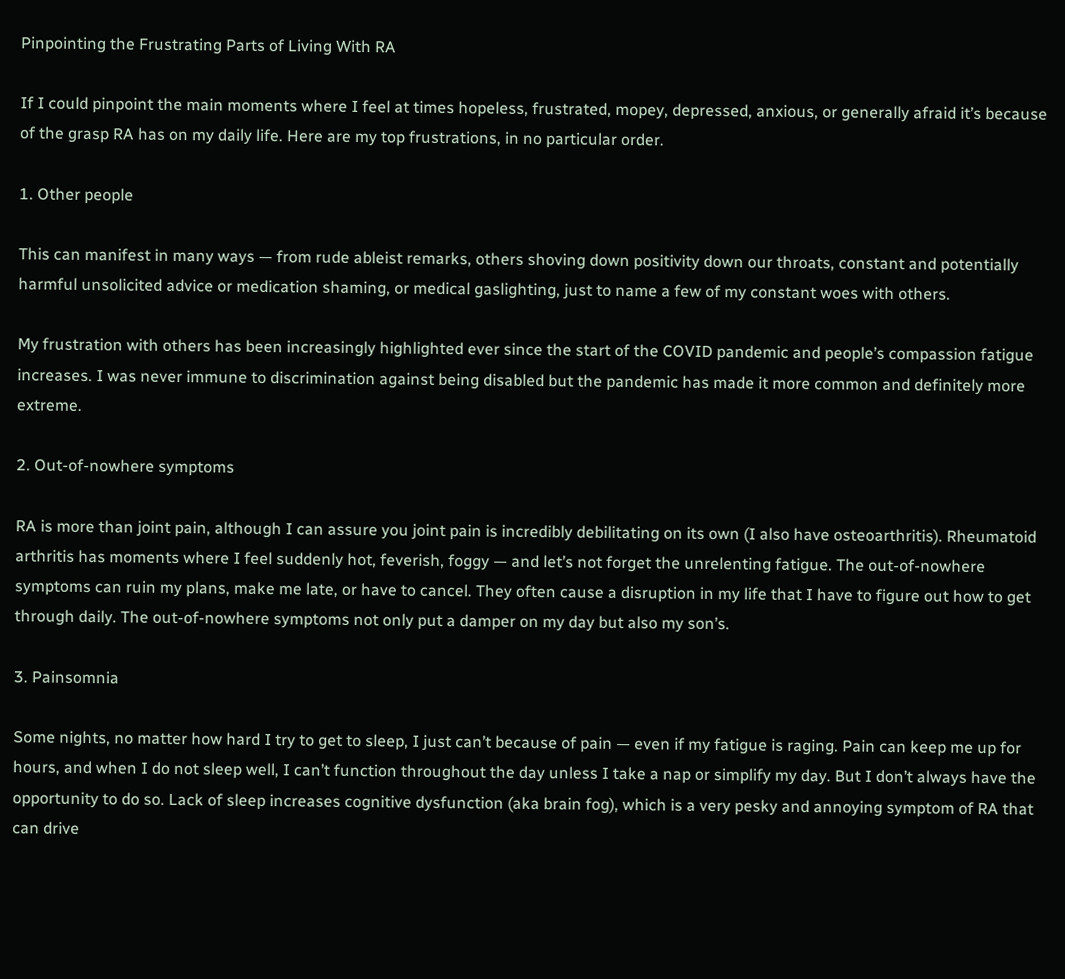Pinpointing the Frustrating Parts of Living With RA

If I could pinpoint the main moments where I feel at times hopeless, frustrated, mopey, depressed, anxious, or generally afraid it’s because of the grasp RA has on my daily life. Here are my top frustrations, in no particular order.

1. Other people

This can manifest in many ways — from rude ableist remarks, others shoving down positivity down our throats, constant and potentially harmful unsolicited advice or medication shaming, or medical gaslighting, just to name a few of my constant woes with others.

My frustration with others has been increasingly highlighted ever since the start of the COVID pandemic and people’s compassion fatigue increases. I was never immune to discrimination against being disabled but the pandemic has made it more common and definitely more extreme.

2. Out-of-nowhere symptoms

RA is more than joint pain, although I can assure you joint pain is incredibly debilitating on its own (I also have osteoarthritis). Rheumatoid arthritis has moments where I feel suddenly hot, feverish, foggy — and let’s not forget the unrelenting fatigue. The out-of-nowhere symptoms can ruin my plans, make me late, or have to cancel. They often cause a disruption in my life that I have to figure out how to get through daily. The out-of-nowhere symptoms not only put a damper on my day but also my son’s.

3. Painsomnia

Some nights, no matter how hard I try to get to sleep, I just can’t because of pain — even if my fatigue is raging. Pain can keep me up for hours, and when I do not sleep well, I can’t function throughout the day unless I take a nap or simplify my day. But I don’t always have the opportunity to do so. Lack of sleep increases cognitive dysfunction (aka brain fog), which is a very pesky and annoying symptom of RA that can drive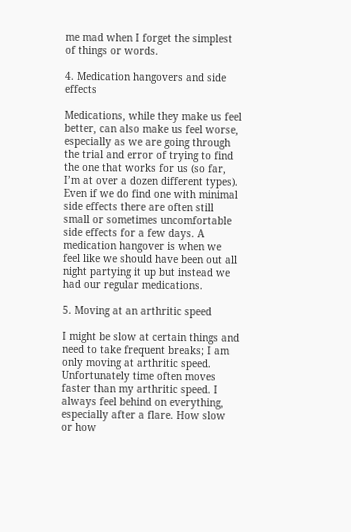me mad when I forget the simplest of things or words.

4. Medication hangovers and side effects

Medications, while they make us feel better, can also make us feel worse, especially as we are going through the trial and error of trying to find the one that works for us (so far, I’m at over a dozen different types). Even if we do find one with minimal side effects there are often still small or sometimes uncomfortable side effects for a few days. A medication hangover is when we feel like we should have been out all night partying it up but instead we had our regular medications.

5. Moving at an arthritic speed

I might be slow at certain things and need to take frequent breaks; I am only moving at arthritic speed. Unfortunately time often moves faster than my arthritic speed. I always feel behind on everything, especially after a flare. How slow or how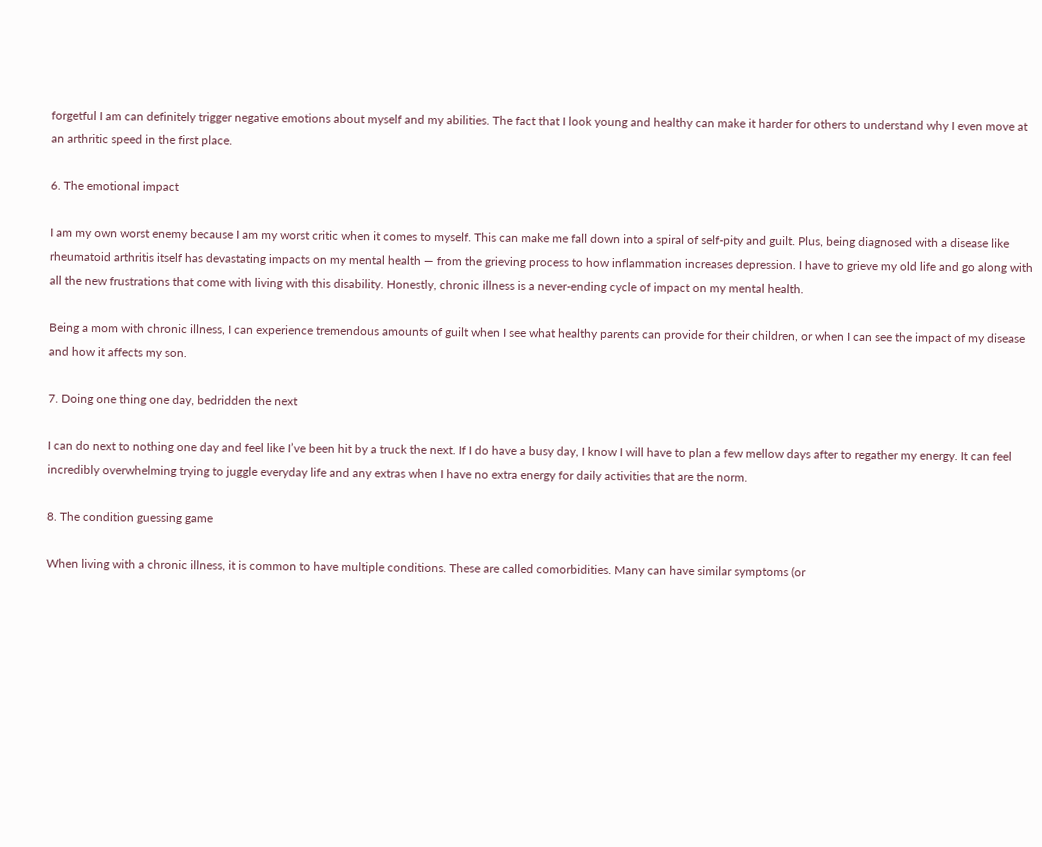forgetful I am can definitely trigger negative emotions about myself and my abilities. The fact that I look young and healthy can make it harder for others to understand why I even move at an arthritic speed in the first place.

6. The emotional impact

I am my own worst enemy because I am my worst critic when it comes to myself. This can make me fall down into a spiral of self-pity and guilt. Plus, being diagnosed with a disease like rheumatoid arthritis itself has devastating impacts on my mental health — from the grieving process to how inflammation increases depression. I have to grieve my old life and go along with all the new frustrations that come with living with this disability. Honestly, chronic illness is a never-ending cycle of impact on my mental health.

Being a mom with chronic illness, I can experience tremendous amounts of guilt when I see what healthy parents can provide for their children, or when I can see the impact of my disease and how it affects my son.

7. Doing one thing one day, bedridden the next

I can do next to nothing one day and feel like I’ve been hit by a truck the next. If I do have a busy day, I know I will have to plan a few mellow days after to regather my energy. It can feel incredibly overwhelming trying to juggle everyday life and any extras when I have no extra energy for daily activities that are the norm.

8. The condition guessing game

When living with a chronic illness, it is common to have multiple conditions. These are called comorbidities. Many can have similar symptoms (or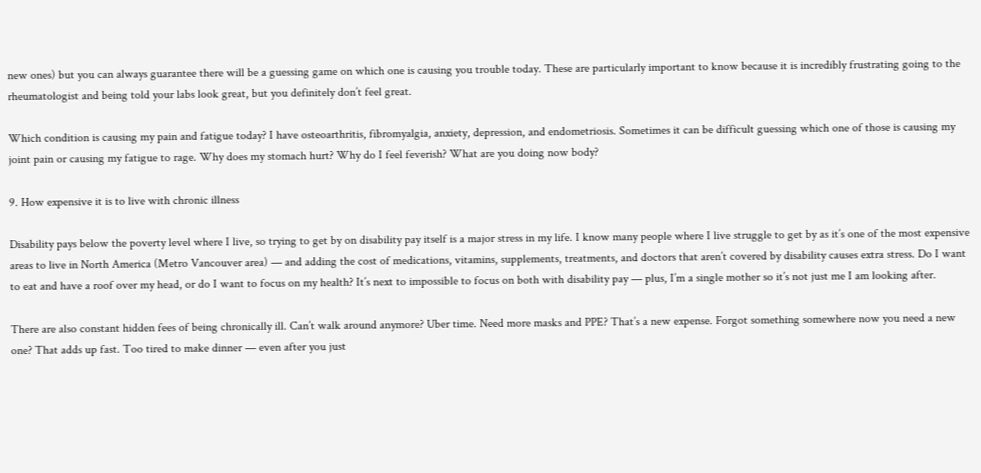new ones) but you can always guarantee there will be a guessing game on which one is causing you trouble today. These are particularly important to know because it is incredibly frustrating going to the rheumatologist and being told your labs look great, but you definitely don’t feel great.

Which condition is causing my pain and fatigue today? I have osteoarthritis, fibromyalgia, anxiety, depression, and endometriosis. Sometimes it can be difficult guessing which one of those is causing my joint pain or causing my fatigue to rage. Why does my stomach hurt? Why do I feel feverish? What are you doing now body?

9. How expensive it is to live with chronic illness

Disability pays below the poverty level where I live, so trying to get by on disability pay itself is a major stress in my life. I know many people where I live struggle to get by as it’s one of the most expensive areas to live in North America (Metro Vancouver area) — and adding the cost of medications, vitamins, supplements, treatments, and doctors that aren’t covered by disability causes extra stress. Do I want to eat and have a roof over my head, or do I want to focus on my health? It’s next to impossible to focus on both with disability pay — plus, I’m a single mother so it’s not just me I am looking after.

There are also constant hidden fees of being chronically ill. Can’t walk around anymore? Uber time. Need more masks and PPE? That’s a new expense. Forgot something somewhere now you need a new one? That adds up fast. Too tired to make dinner — even after you just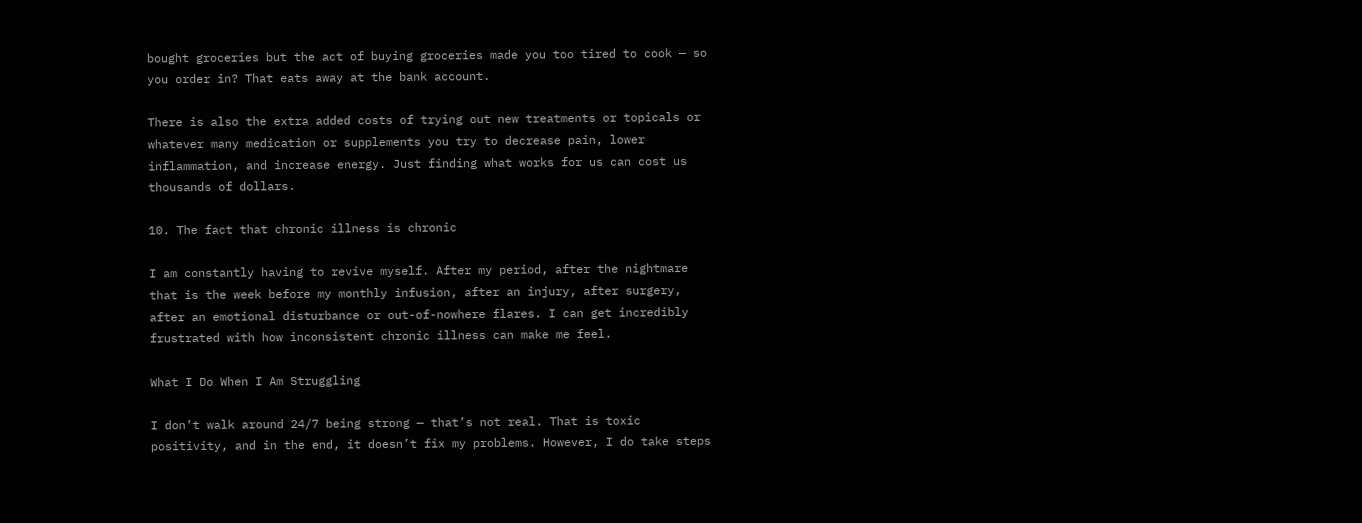bought groceries but the act of buying groceries made you too tired to cook — so you order in? That eats away at the bank account.

There is also the extra added costs of trying out new treatments or topicals or whatever many medication or supplements you try to decrease pain, lower inflammation, and increase energy. Just finding what works for us can cost us thousands of dollars.

10. The fact that chronic illness is chronic

I am constantly having to revive myself. After my period, after the nightmare that is the week before my monthly infusion, after an injury, after surgery, after an emotional disturbance or out-of-nowhere flares. I can get incredibly frustrated with how inconsistent chronic illness can make me feel.

What I Do When I Am Struggling

I don’t walk around 24/7 being strong — that’s not real. That is toxic positivity, and in the end, it doesn’t fix my problems. However, I do take steps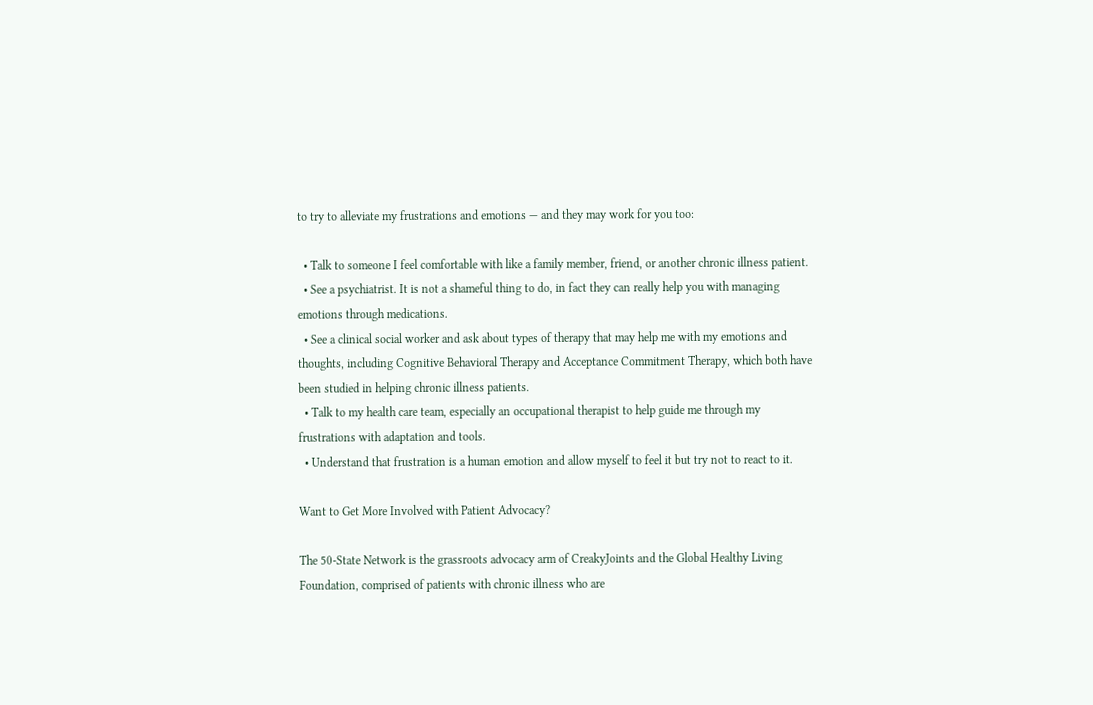to try to alleviate my frustrations and emotions — and they may work for you too:

  • Talk to someone I feel comfortable with like a family member, friend, or another chronic illness patient.
  • See a psychiatrist. It is not a shameful thing to do, in fact they can really help you with managing emotions through medications.
  • See a clinical social worker and ask about types of therapy that may help me with my emotions and thoughts, including Cognitive Behavioral Therapy and Acceptance Commitment Therapy, which both have been studied in helping chronic illness patients.
  • Talk to my health care team, especially an occupational therapist to help guide me through my frustrations with adaptation and tools.
  • Understand that frustration is a human emotion and allow myself to feel it but try not to react to it.

Want to Get More Involved with Patient Advocacy?

The 50-State Network is the grassroots advocacy arm of CreakyJoints and the Global Healthy Living Foundation, comprised of patients with chronic illness who are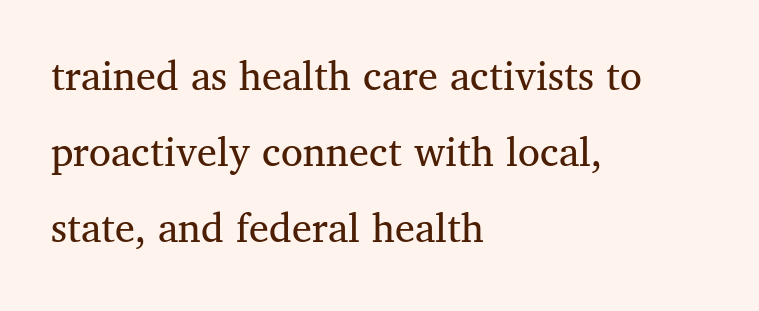trained as health care activists to proactively connect with local, state, and federal health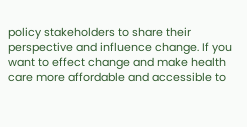policy stakeholders to share their perspective and influence change. If you want to effect change and make health care more affordable and accessible to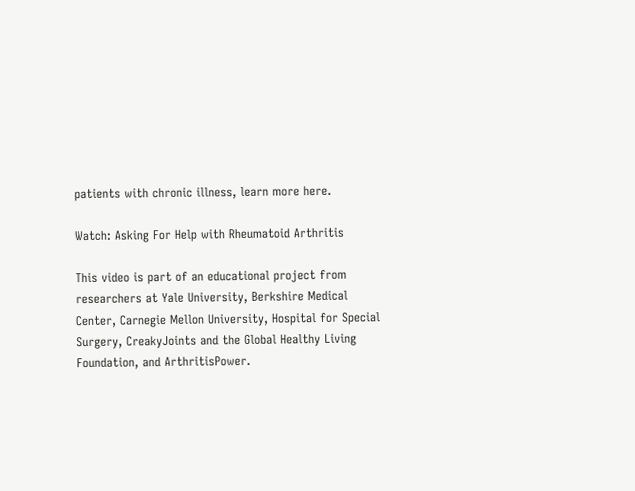patients with chronic illness, learn more here.

Watch: Asking For Help with Rheumatoid Arthritis

This video is part of an educational project from researchers at Yale University, Berkshire Medical Center, Carnegie Mellon University, Hospital for Special Surgery, CreakyJoints and the Global Healthy Living Foundation, and ArthritisPower.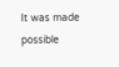It was made possible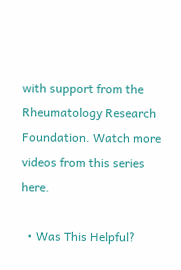with support from the Rheumatology Research Foundation. Watch more videos from this series here.

  • Was This Helpful?